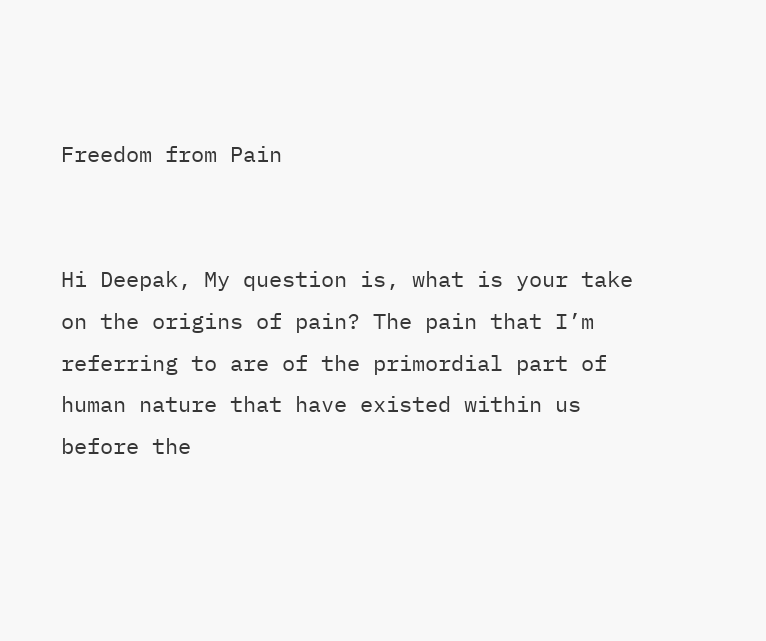Freedom from Pain


Hi Deepak, My question is, what is your take on the origins of pain? The pain that I’m referring to are of the primordial part of human nature that have existed within us before the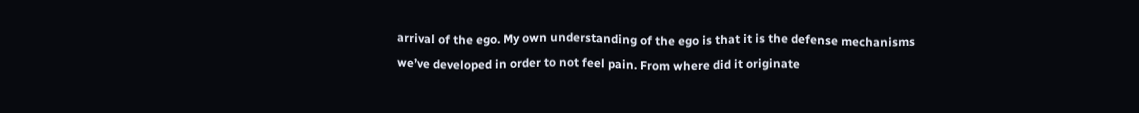arrival of the ego. My own understanding of the ego is that it is the defense mechanisms we’ve developed in order to not feel pain. From where did it originate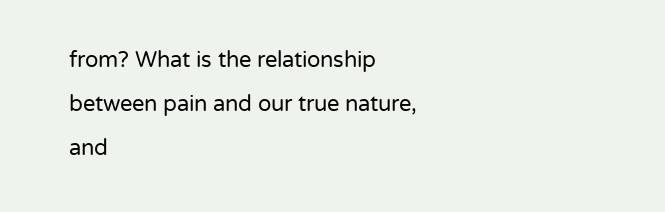from? What is the relationship between pain and our true nature, and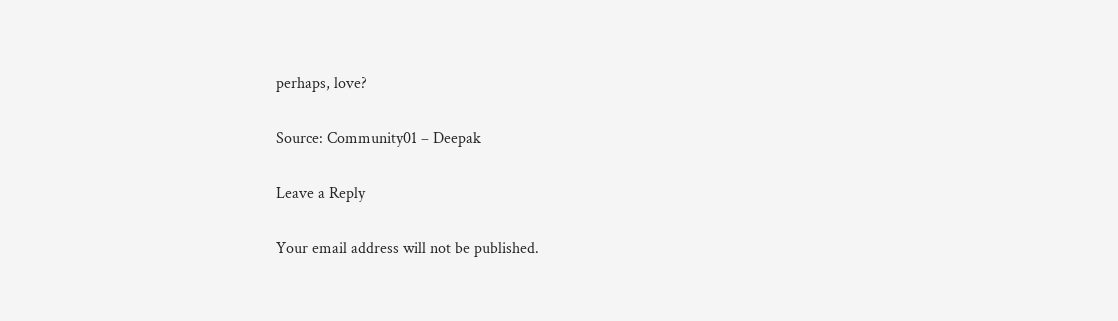perhaps, love?

Source: Community01 – Deepak

Leave a Reply

Your email address will not be published.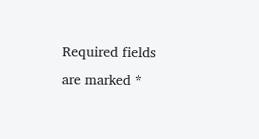Required fields are marked *